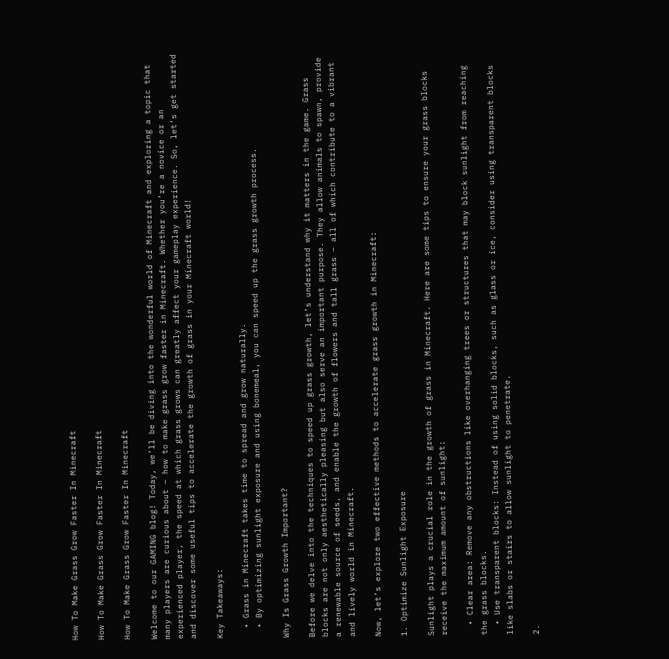How To Make Grass Grow Faster In Minecraft

How To Make Grass Grow Faster In Minecraft

How To Make Grass Grow Faster In Minecraft

Welcome to our GAMING blog! Today, we’ll be diving into the wonderful world of Minecraft and exploring a topic that many players are curious about – how to make grass grow faster in Minecraft. Whether you’re a novice or an experienced player, the speed at which grass grows can greatly affect your gameplay experience. So, let’s get started and discover some useful tips to accelerate the growth of grass in your Minecraft world!

Key Takeaways:

  • Grass in Minecraft takes time to spread and grow naturally.
  • By optimizing sunlight exposure and using bonemeal, you can speed up the grass growth process.

Why Is Grass Growth Important?

Before we delve into the techniques to speed up grass growth, let’s understand why it matters in the game. Grass blocks are not only aesthetically pleasing but also serve an important purpose. They allow animals to spawn, provide a renewable source of seeds, and enable the growth of flowers and tall grass – all of which contribute to a vibrant and lively world in Minecraft.

Now, let’s explore two effective methods to accelerate grass growth in Minecraft:

1. Optimize Sunlight Exposure

Sunlight plays a crucial role in the growth of grass in Minecraft. Here are some tips to ensure your grass blocks receive the maximum amount of sunlight:

  • Clear area: Remove any obstructions like overhanging trees or structures that may block sunlight from reaching the grass blocks.
  • Use transparent blocks: Instead of using solid blocks, such as glass or ice, consider using transparent blocks like slabs or stairs to allow sunlight to penetrate.

2.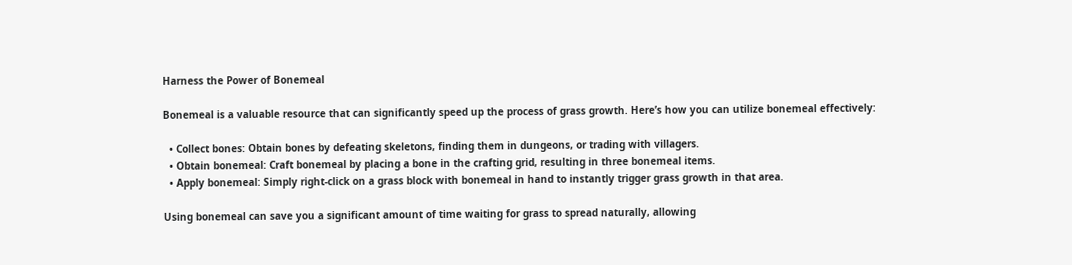Harness the Power of Bonemeal

Bonemeal is a valuable resource that can significantly speed up the process of grass growth. Here’s how you can utilize bonemeal effectively:

  • Collect bones: Obtain bones by defeating skeletons, finding them in dungeons, or trading with villagers.
  • Obtain bonemeal: Craft bonemeal by placing a bone in the crafting grid, resulting in three bonemeal items.
  • Apply bonemeal: Simply right-click on a grass block with bonemeal in hand to instantly trigger grass growth in that area.

Using bonemeal can save you a significant amount of time waiting for grass to spread naturally, allowing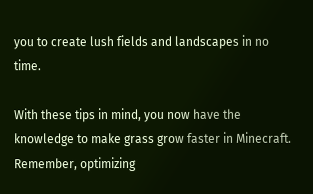you to create lush fields and landscapes in no time.

With these tips in mind, you now have the knowledge to make grass grow faster in Minecraft. Remember, optimizing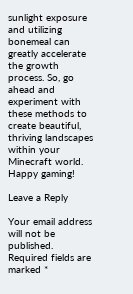sunlight exposure and utilizing bonemeal can greatly accelerate the growth process. So, go ahead and experiment with these methods to create beautiful, thriving landscapes within your Minecraft world. Happy gaming!

Leave a Reply

Your email address will not be published. Required fields are marked *